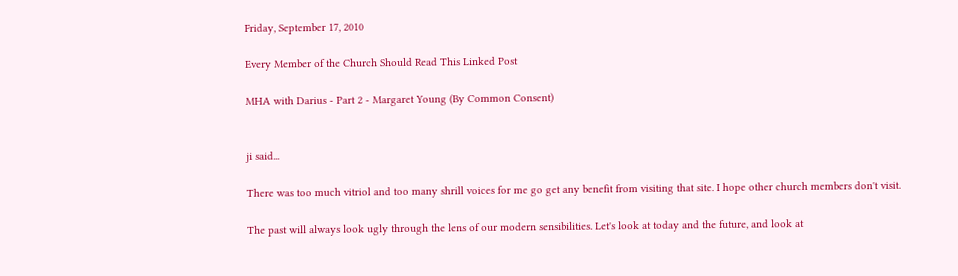Friday, September 17, 2010

Every Member of the Church Should Read This Linked Post

MHA with Darius - Part 2 - Margaret Young (By Common Consent)


ji said...

There was too much vitriol and too many shrill voices for me go get any benefit from visiting that site. I hope other church members don't visit.

The past will always look ugly through the lens of our modern sensibilities. Let's look at today and the future, and look at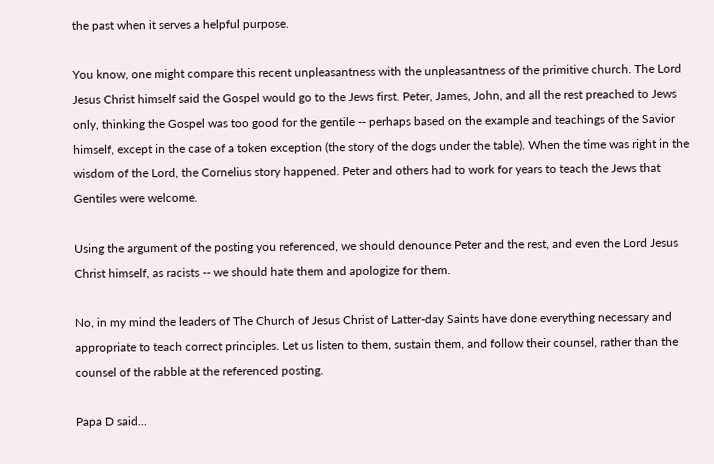the past when it serves a helpful purpose.

You know, one might compare this recent unpleasantness with the unpleasantness of the primitive church. The Lord Jesus Christ himself said the Gospel would go to the Jews first. Peter, James, John, and all the rest preached to Jews only, thinking the Gospel was too good for the gentile -- perhaps based on the example and teachings of the Savior himself, except in the case of a token exception (the story of the dogs under the table). When the time was right in the wisdom of the Lord, the Cornelius story happened. Peter and others had to work for years to teach the Jews that Gentiles were welcome.

Using the argument of the posting you referenced, we should denounce Peter and the rest, and even the Lord Jesus Christ himself, as racists -- we should hate them and apologize for them.

No, in my mind the leaders of The Church of Jesus Christ of Latter-day Saints have done everything necessary and appropriate to teach correct principles. Let us listen to them, sustain them, and follow their counsel, rather than the counsel of the rabble at the referenced posting.

Papa D said...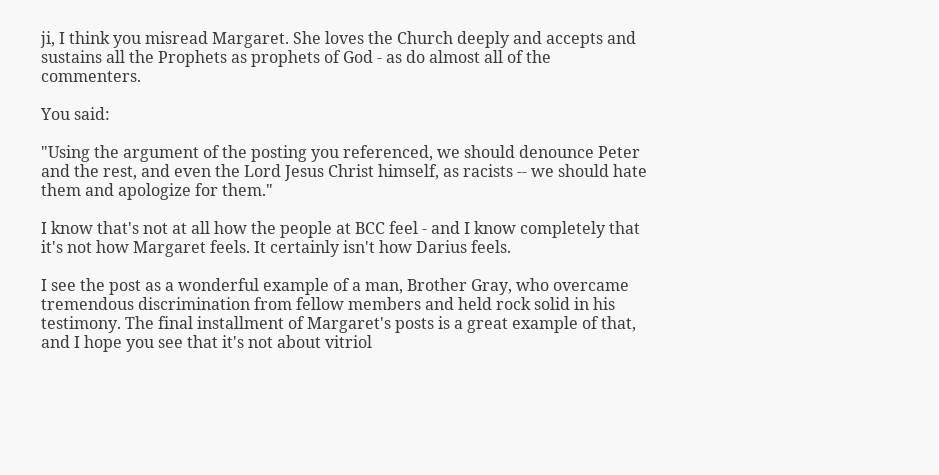ji, I think you misread Margaret. She loves the Church deeply and accepts and sustains all the Prophets as prophets of God - as do almost all of the commenters.

You said:

"Using the argument of the posting you referenced, we should denounce Peter and the rest, and even the Lord Jesus Christ himself, as racists -- we should hate them and apologize for them."

I know that's not at all how the people at BCC feel - and I know completely that it's not how Margaret feels. It certainly isn't how Darius feels.

I see the post as a wonderful example of a man, Brother Gray, who overcame tremendous discrimination from fellow members and held rock solid in his testimony. The final installment of Margaret's posts is a great example of that, and I hope you see that it's not about vitriol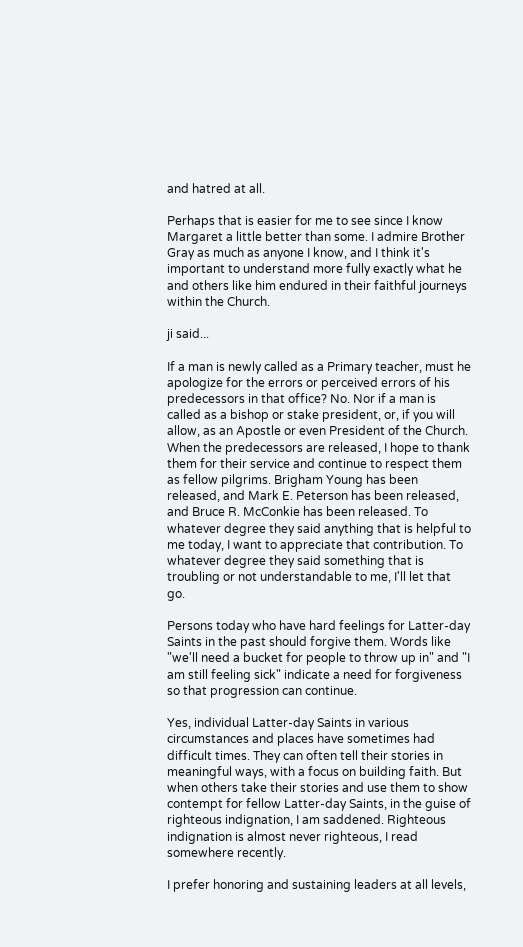and hatred at all.

Perhaps that is easier for me to see since I know Margaret a little better than some. I admire Brother Gray as much as anyone I know, and I think it's important to understand more fully exactly what he and others like him endured in their faithful journeys within the Church.

ji said...

If a man is newly called as a Primary teacher, must he apologize for the errors or perceived errors of his predecessors in that office? No. Nor if a man is called as a bishop or stake president, or, if you will allow, as an Apostle or even President of the Church. When the predecessors are released, I hope to thank them for their service and continue to respect them as fellow pilgrims. Brigham Young has been released, and Mark E. Peterson has been released, and Bruce R. McConkie has been released. To whatever degree they said anything that is helpful to me today, I want to appreciate that contribution. To whatever degree they said something that is troubling or not understandable to me, I'll let that go.

Persons today who have hard feelings for Latter-day Saints in the past should forgive them. Words like "we'll need a bucket for people to throw up in" and "I am still feeling sick" indicate a need for forgiveness so that progression can continue.

Yes, individual Latter-day Saints in various circumstances and places have sometimes had difficult times. They can often tell their stories in meaningful ways, with a focus on building faith. But when others take their stories and use them to show contempt for fellow Latter-day Saints, in the guise of righteous indignation, I am saddened. Righteous indignation is almost never righteous, I read somewhere recently.

I prefer honoring and sustaining leaders at all levels,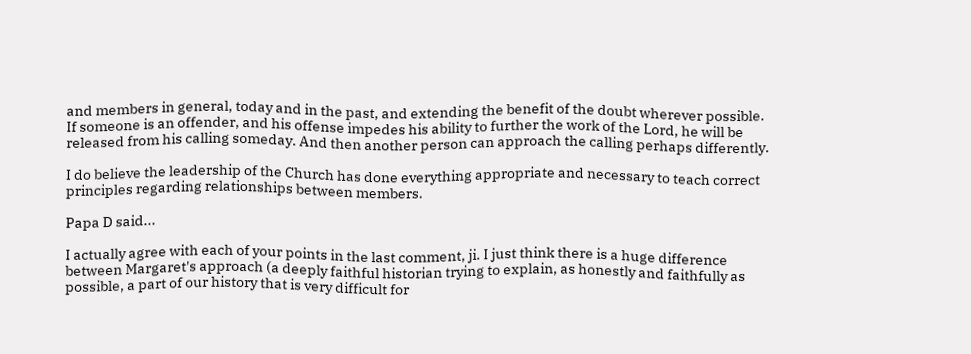and members in general, today and in the past, and extending the benefit of the doubt wherever possible. If someone is an offender, and his offense impedes his ability to further the work of the Lord, he will be released from his calling someday. And then another person can approach the calling perhaps differently.

I do believe the leadership of the Church has done everything appropriate and necessary to teach correct principles regarding relationships between members.

Papa D said...

I actually agree with each of your points in the last comment, ji. I just think there is a huge difference between Margaret's approach (a deeply faithful historian trying to explain, as honestly and faithfully as possible, a part of our history that is very difficult for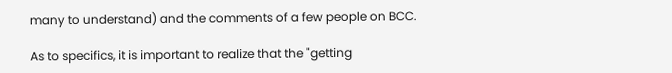many to understand) and the comments of a few people on BCC.

As to specifics, it is important to realize that the "getting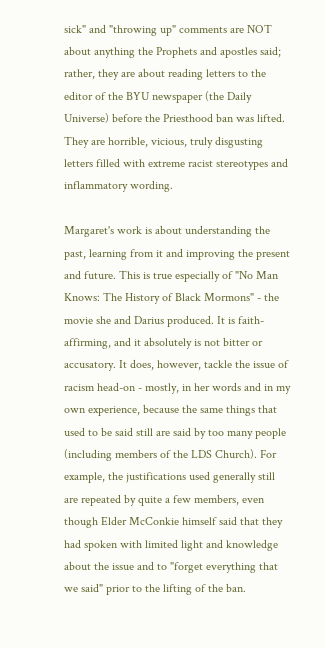sick" and "throwing up" comments are NOT about anything the Prophets and apostles said; rather, they are about reading letters to the editor of the BYU newspaper (the Daily Universe) before the Priesthood ban was lifted. They are horrible, vicious, truly disgusting letters filled with extreme racist stereotypes and inflammatory wording.

Margaret's work is about understanding the past, learning from it and improving the present and future. This is true especially of "No Man Knows: The History of Black Mormons" - the movie she and Darius produced. It is faith-affirming, and it absolutely is not bitter or accusatory. It does, however, tackle the issue of racism head-on - mostly, in her words and in my own experience, because the same things that used to be said still are said by too many people (including members of the LDS Church). For example, the justifications used generally still are repeated by quite a few members, even though Elder McConkie himself said that they had spoken with limited light and knowledge about the issue and to "forget everything that we said" prior to the lifting of the ban.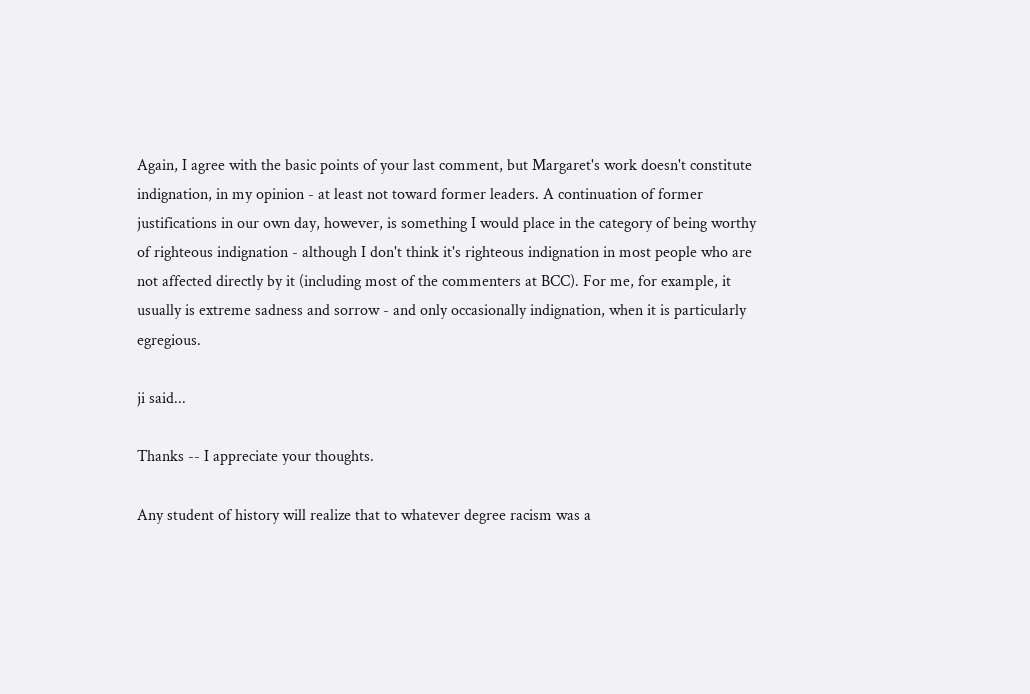Again, I agree with the basic points of your last comment, but Margaret's work doesn't constitute indignation, in my opinion - at least not toward former leaders. A continuation of former justifications in our own day, however, is something I would place in the category of being worthy of righteous indignation - although I don't think it's righteous indignation in most people who are not affected directly by it (including most of the commenters at BCC). For me, for example, it usually is extreme sadness and sorrow - and only occasionally indignation, when it is particularly egregious.

ji said...

Thanks -- I appreciate your thoughts.

Any student of history will realize that to whatever degree racism was a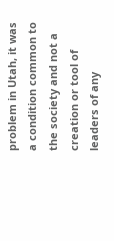problem in Utah, it was a condition common to the society and not a creation or tool of leaders of any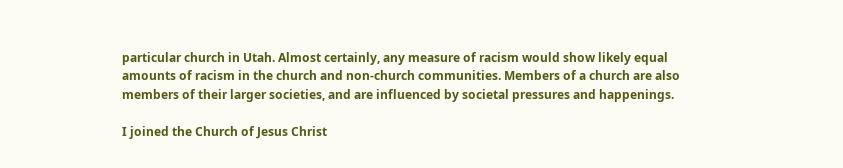particular church in Utah. Almost certainly, any measure of racism would show likely equal amounts of racism in the church and non-church communities. Members of a church are also members of their larger societies, and are influenced by societal pressures and happenings.

I joined the Church of Jesus Christ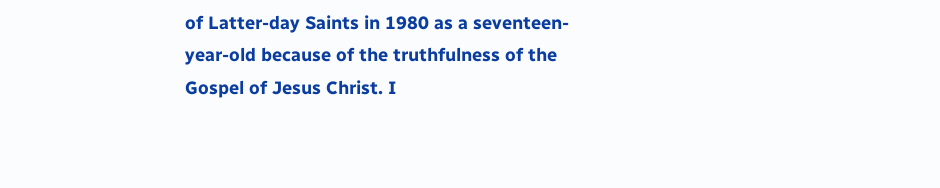of Latter-day Saints in 1980 as a seventeen-year-old because of the truthfulness of the Gospel of Jesus Christ. I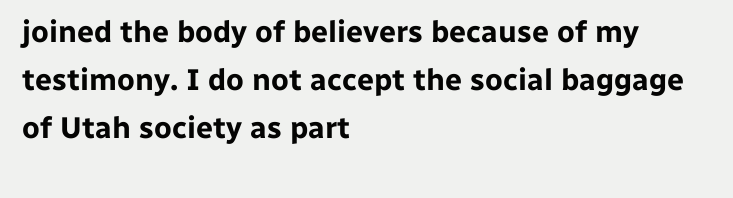joined the body of believers because of my testimony. I do not accept the social baggage of Utah society as part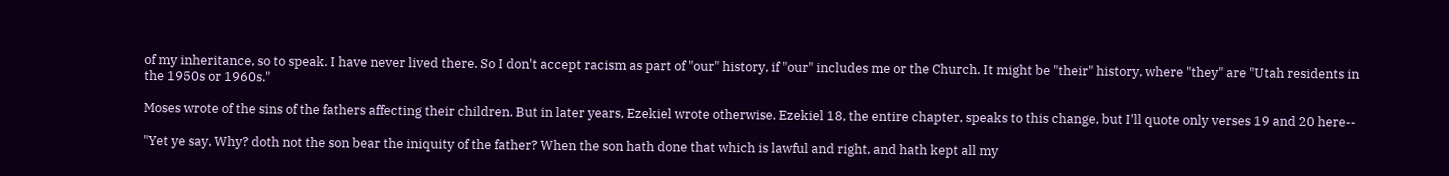of my inheritance, so to speak. I have never lived there. So I don't accept racism as part of "our" history, if "our" includes me or the Church. It might be "their" history, where "they" are "Utah residents in the 1950s or 1960s."

Moses wrote of the sins of the fathers affecting their children. But in later years, Ezekiel wrote otherwise. Ezekiel 18, the entire chapter, speaks to this change, but I'll quote only verses 19 and 20 here--

"Yet ye say, Why? doth not the son bear the iniquity of the father? When the son hath done that which is lawful and right, and hath kept all my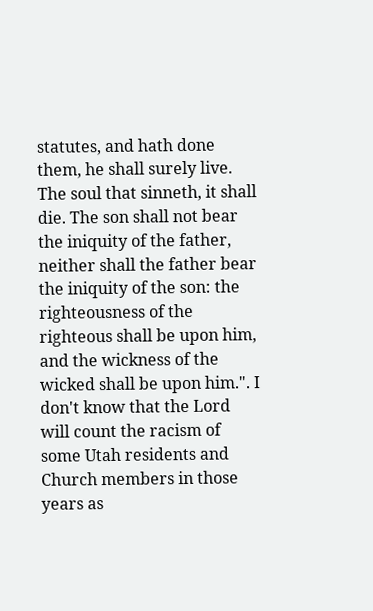statutes, and hath done them, he shall surely live. The soul that sinneth, it shall die. The son shall not bear the iniquity of the father, neither shall the father bear the iniquity of the son: the righteousness of the righteous shall be upon him, and the wickness of the wicked shall be upon him.". I don't know that the Lord will count the racism of some Utah residents and Church members in those years as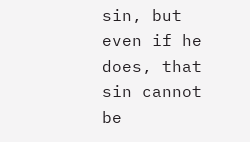sin, but even if he does, that sin cannot be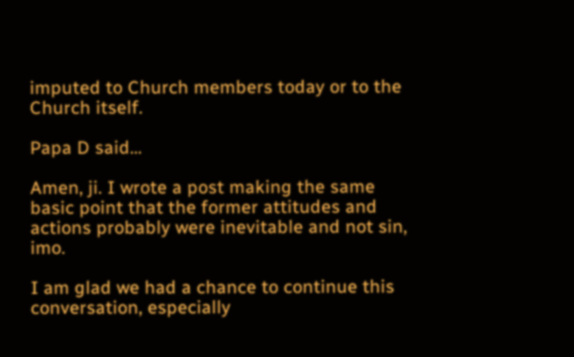imputed to Church members today or to the Church itself.

Papa D said...

Amen, ji. I wrote a post making the same basic point that the former attitudes and actions probably were inevitable and not sin, imo.

I am glad we had a chance to continue this conversation, especially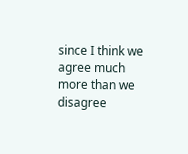since I think we agree much more than we disagree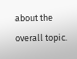about the overall topic.